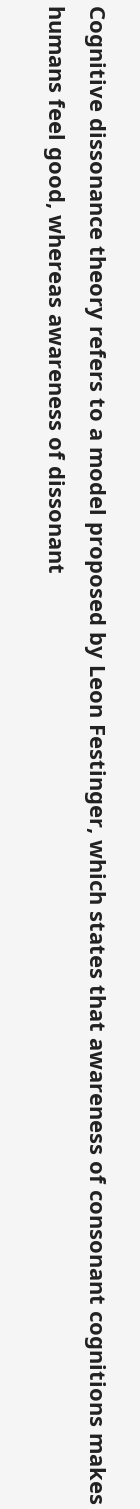Cognitive dissonance theory refers to a model proposed by Leon Festinger, which states that awareness of consonant cognitions makes humans feel good, whereas awareness of dissonant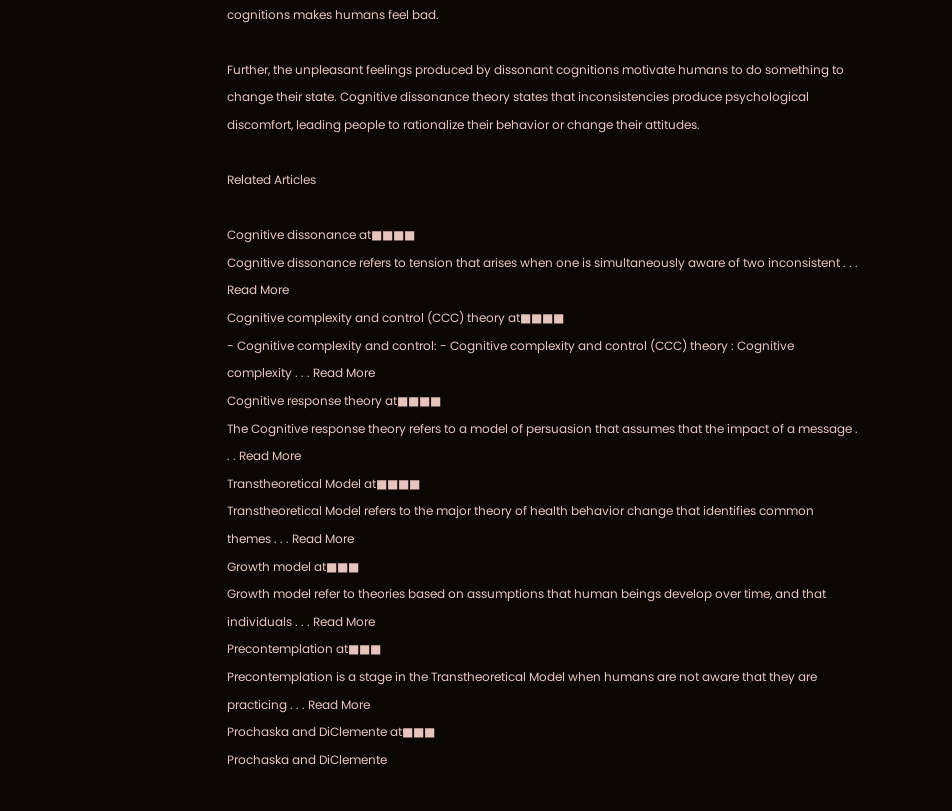cognitions makes humans feel bad.

Further, the unpleasant feelings produced by dissonant cognitions motivate humans to do something to change their state. Cognitive dissonance theory states that inconsistencies produce psychological discomfort, leading people to rationalize their behavior or change their attitudes.

Related Articles

Cognitive dissonance at■■■■
Cognitive dissonance refers to tension that arises when one is simultaneously aware of two inconsistent . . . Read More
Cognitive complexity and control (CCC) theory at■■■■
- Cognitive complexity and control: - Cognitive complexity and control (CCC) theory : Cognitive complexity . . . Read More
Cognitive response theory at■■■■
The Cognitive response theory refers to a model of persuasion that assumes that the impact of a message . . . Read More
Transtheoretical Model at■■■■
Transtheoretical Model refers to the major theory of health behavior change that identifies common themes . . . Read More
Growth model at■■■
Growth model refer to theories based on assumptions that human beings develop over time, and that individuals . . . Read More
Precontemplation at■■■
Precontemplation is a stage in the Transtheoretical Model when humans are not aware that they are practicing . . . Read More
Prochaska and DiClemente at■■■
Prochaska and DiClemente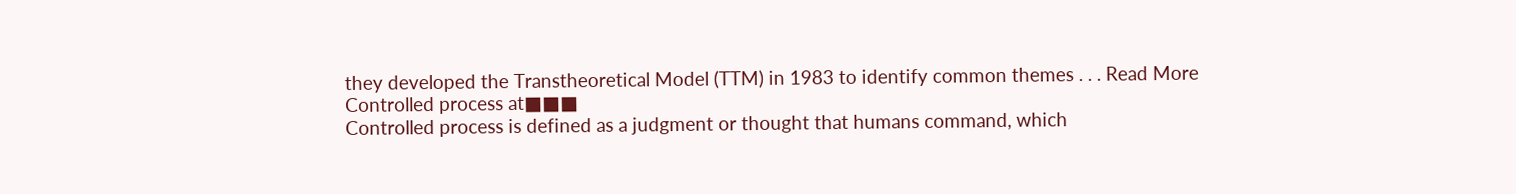they developed the Transtheoretical Model (TTM) in 1983 to identify common themes . . . Read More
Controlled process at■■■
Controlled process is defined as a judgment or thought that humans command, which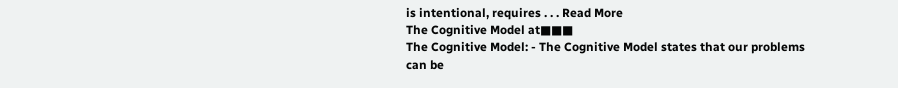is intentional, requires . . . Read More
The Cognitive Model at■■■
The Cognitive Model: - The Cognitive Model states that our problems can be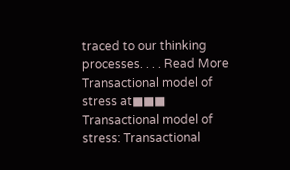traced to our thinking processes. . . . Read More
Transactional model of stress at■■■
Transactional model of stress: Transactional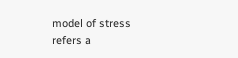model of stress refers a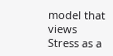model that views Stress as a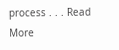process . . . Read More